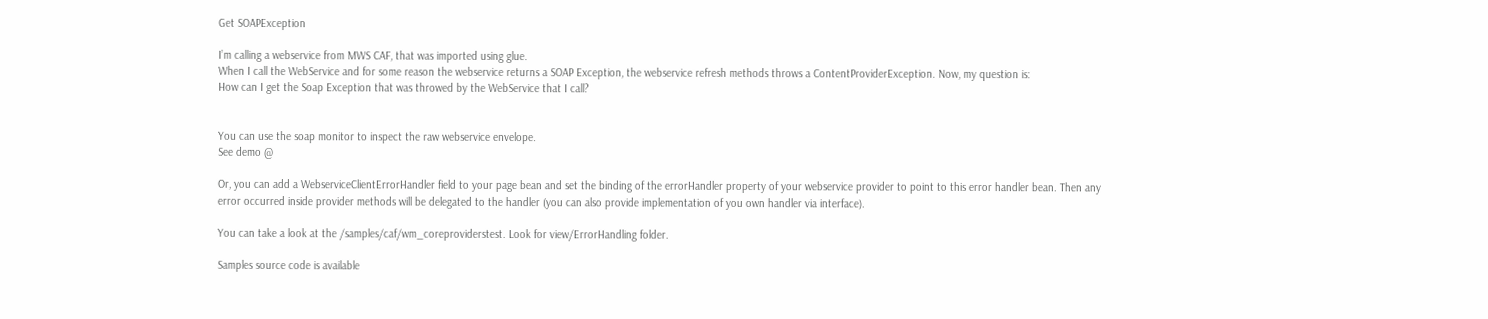Get SOAPException

I’m calling a webservice from MWS CAF, that was imported using glue.
When I call the WebService and for some reason the webservice returns a SOAP Exception, the webservice refresh methods throws a ContentProviderException. Now, my question is:
How can I get the Soap Exception that was throwed by the WebService that I call?


You can use the soap monitor to inspect the raw webservice envelope.
See demo @

Or, you can add a WebserviceClientErrorHandler field to your page bean and set the binding of the errorHandler property of your webservice provider to point to this error handler bean. Then any error occurred inside provider methods will be delegated to the handler (you can also provide implementation of you own handler via interface).

You can take a look at the /samples/caf/wm_coreproviderstest. Look for view/ErrorHandling folder.

Samples source code is available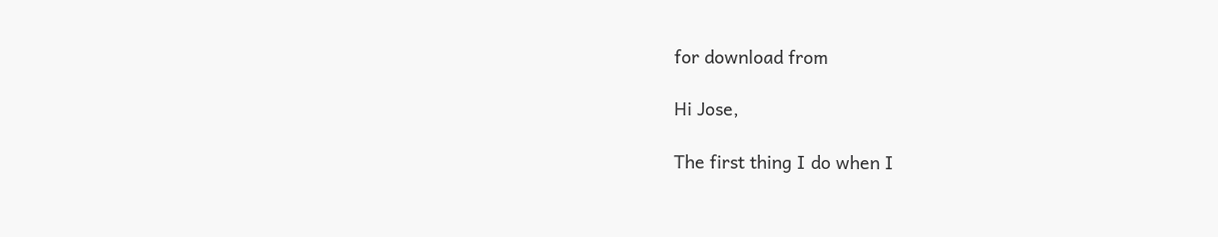for download from

Hi Jose,

The first thing I do when I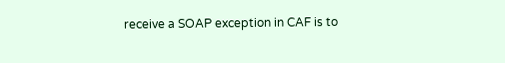receive a SOAP exception in CAF is to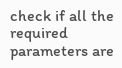check if all the required parameters are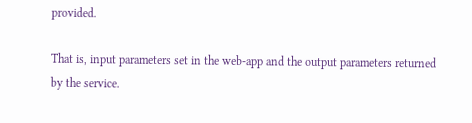provided.

That is, input parameters set in the web-app and the output parameters returned by the service.